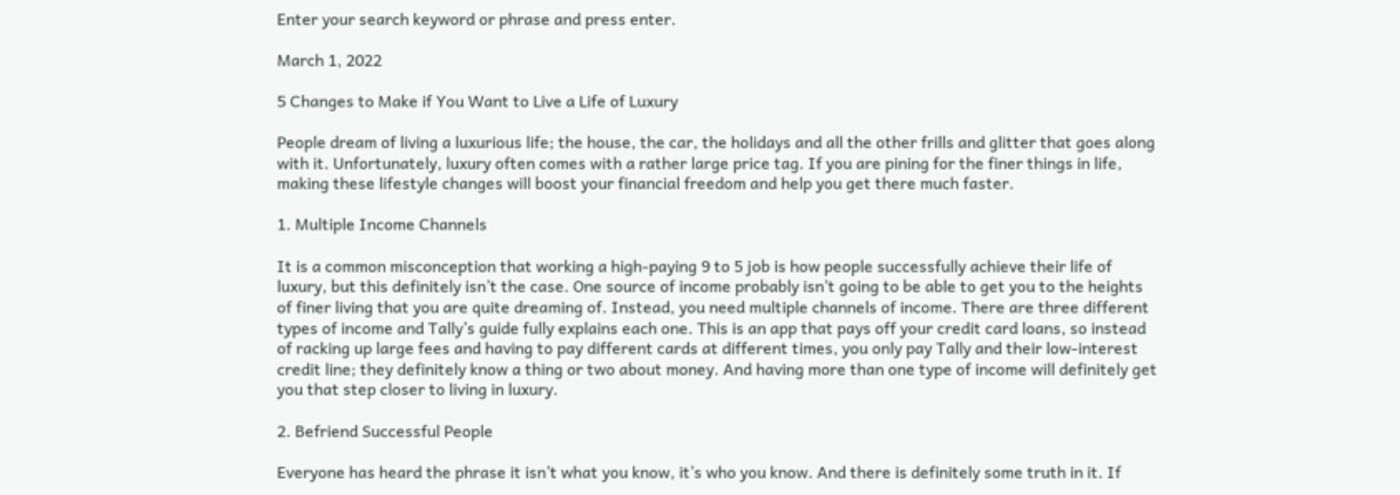Enter your search keyword or phrase and press enter.

March 1, 2022

5 Changes to Make if You Want to Live a Life of Luxury

People dream of living a luxurious life; the house, the car, the holidays and all the other frills and glitter that goes along with it. Unfortunately, luxury often comes with a rather large price tag. If you are pining for the finer things in life, making these lifestyle changes will boost your financial freedom and help you get there much faster.

1. Multiple Income Channels

It is a common misconception that working a high-paying 9 to 5 job is how people successfully achieve their life of luxury, but this definitely isn’t the case. One source of income probably isn’t going to be able to get you to the heights of finer living that you are quite dreaming of. Instead, you need multiple channels of income. There are three different types of income and Tally’s guide fully explains each one. This is an app that pays off your credit card loans, so instead of racking up large fees and having to pay different cards at different times, you only pay Tally and their low-interest credit line; they definitely know a thing or two about money. And having more than one type of income will definitely get you that step closer to living in luxury.

2. Befriend Successful People

Everyone has heard the phrase it isn’t what you know, it’s who you know. And there is definitely some truth in it. If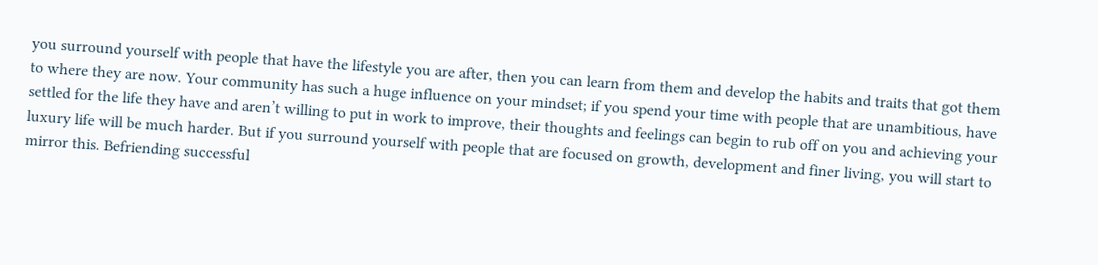you surround yourself with people that have the lifestyle you are after, then you can learn from them and develop the habits and traits that got them to where they are now. Your community has such a huge influence on your mindset; if you spend your time with people that are unambitious, have settled for the life they have and aren’t willing to put in work to improve, their thoughts and feelings can begin to rub off on you and achieving your luxury life will be much harder. But if you surround yourself with people that are focused on growth, development and finer living, you will start to mirror this. Befriending successful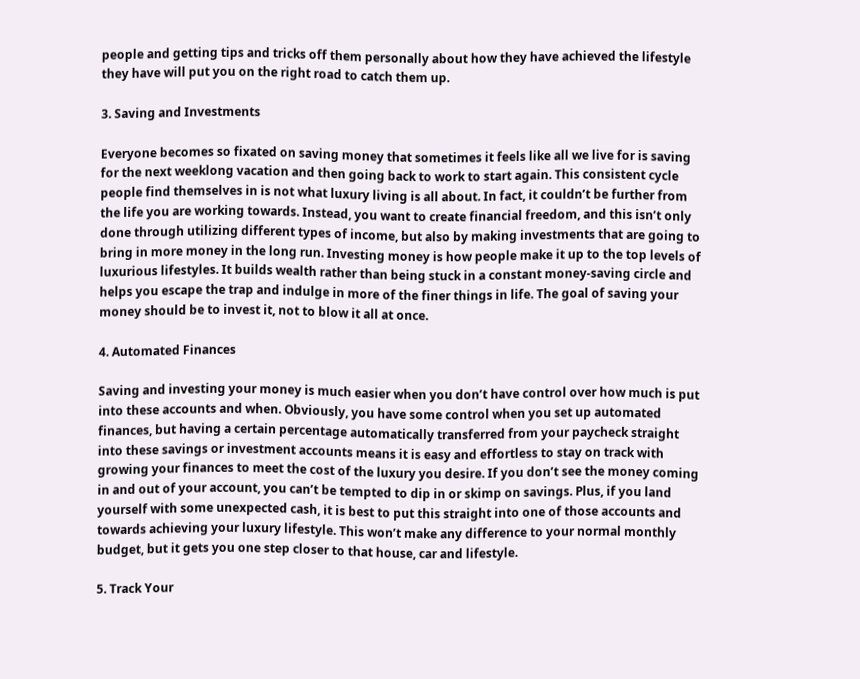people and getting tips and tricks off them personally about how they have achieved the lifestyle they have will put you on the right road to catch them up.

3. Saving and Investments

Everyone becomes so fixated on saving money that sometimes it feels like all we live for is saving for the next weeklong vacation and then going back to work to start again. This consistent cycle people find themselves in is not what luxury living is all about. In fact, it couldn’t be further from the life you are working towards. Instead, you want to create financial freedom, and this isn’t only done through utilizing different types of income, but also by making investments that are going to bring in more money in the long run. Investing money is how people make it up to the top levels of luxurious lifestyles. It builds wealth rather than being stuck in a constant money-saving circle and helps you escape the trap and indulge in more of the finer things in life. The goal of saving your money should be to invest it, not to blow it all at once.

4. Automated Finances

Saving and investing your money is much easier when you don’t have control over how much is put into these accounts and when. Obviously, you have some control when you set up automated finances, but having a certain percentage automatically transferred from your paycheck straight into these savings or investment accounts means it is easy and effortless to stay on track with growing your finances to meet the cost of the luxury you desire. If you don’t see the money coming in and out of your account, you can’t be tempted to dip in or skimp on savings. Plus, if you land yourself with some unexpected cash, it is best to put this straight into one of those accounts and towards achieving your luxury lifestyle. This won’t make any difference to your normal monthly budget, but it gets you one step closer to that house, car and lifestyle.

5. Track Your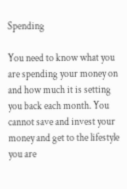Spending

You need to know what you are spending your money on and how much it is setting you back each month. You cannot save and invest your money and get to the lifestyle you are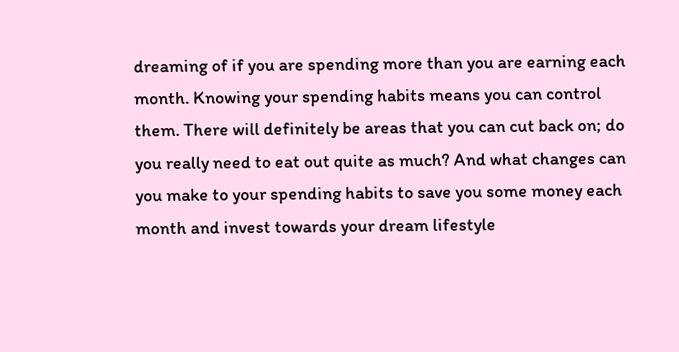dreaming of if you are spending more than you are earning each month. Knowing your spending habits means you can control them. There will definitely be areas that you can cut back on; do you really need to eat out quite as much? And what changes can you make to your spending habits to save you some money each month and invest towards your dream lifestyle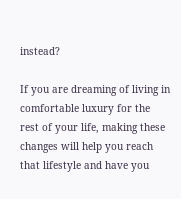instead?

If you are dreaming of living in comfortable luxury for the rest of your life, making these changes will help you reach that lifestyle and have you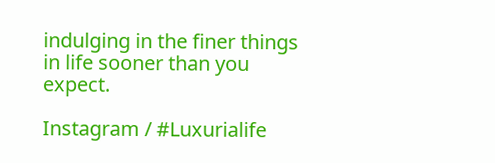indulging in the finer things in life sooner than you expect.

Instagram / #Luxurialife